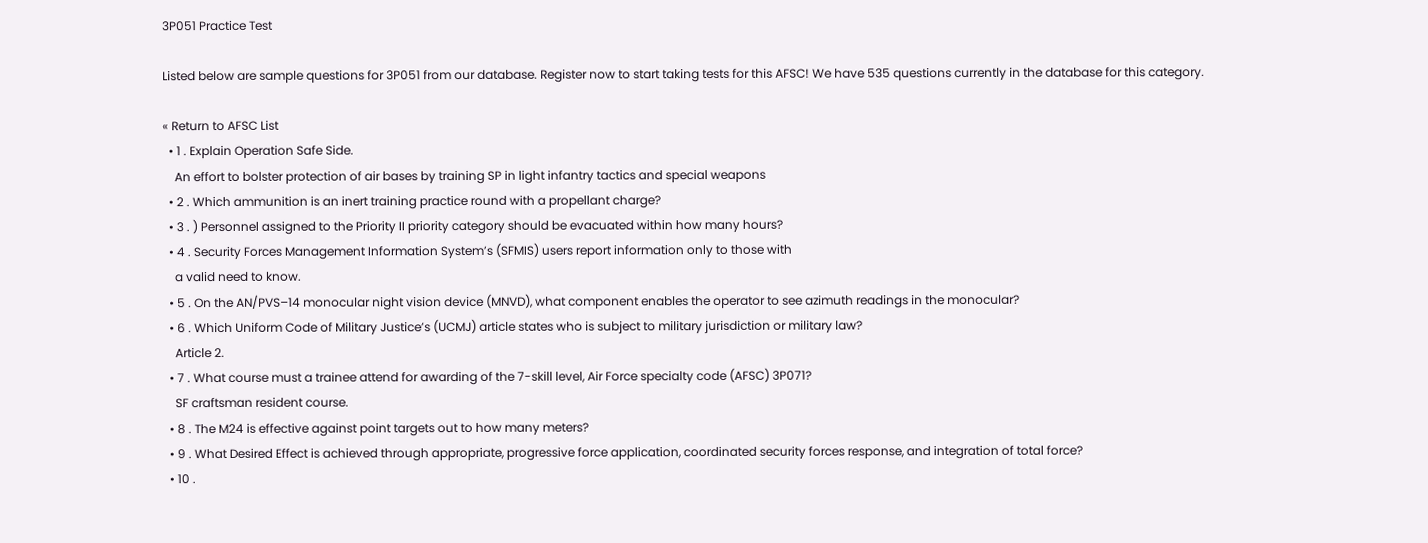3P051 Practice Test

Listed below are sample questions for 3P051 from our database. Register now to start taking tests for this AFSC! We have 535 questions currently in the database for this category.

« Return to AFSC List
  • 1 . Explain Operation Safe Side.
    An effort to bolster protection of air bases by training SP in light infantry tactics and special weapons
  • 2 . Which ammunition is an inert training practice round with a propellant charge?
  • 3 . ) Personnel assigned to the Priority II priority category should be evacuated within how many hours?
  • 4 . Security Forces Management Information System’s (SFMIS) users report information only to those with
    a valid need to know.
  • 5 . On the AN/PVS–14 monocular night vision device (MNVD), what component enables the operator to see azimuth readings in the monocular?
  • 6 . Which Uniform Code of Military Justice’s (UCMJ) article states who is subject to military jurisdiction or military law?
    Article 2.
  • 7 . What course must a trainee attend for awarding of the 7-skill level, Air Force specialty code (AFSC) 3P071?
    SF craftsman resident course.
  • 8 . The M24 is effective against point targets out to how many meters?
  • 9 . What Desired Effect is achieved through appropriate, progressive force application, coordinated security forces response, and integration of total force?
  • 10 .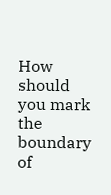How should you mark the boundary of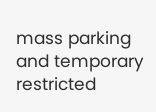mass parking and temporary restricted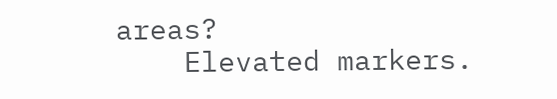areas?
    Elevated markers.